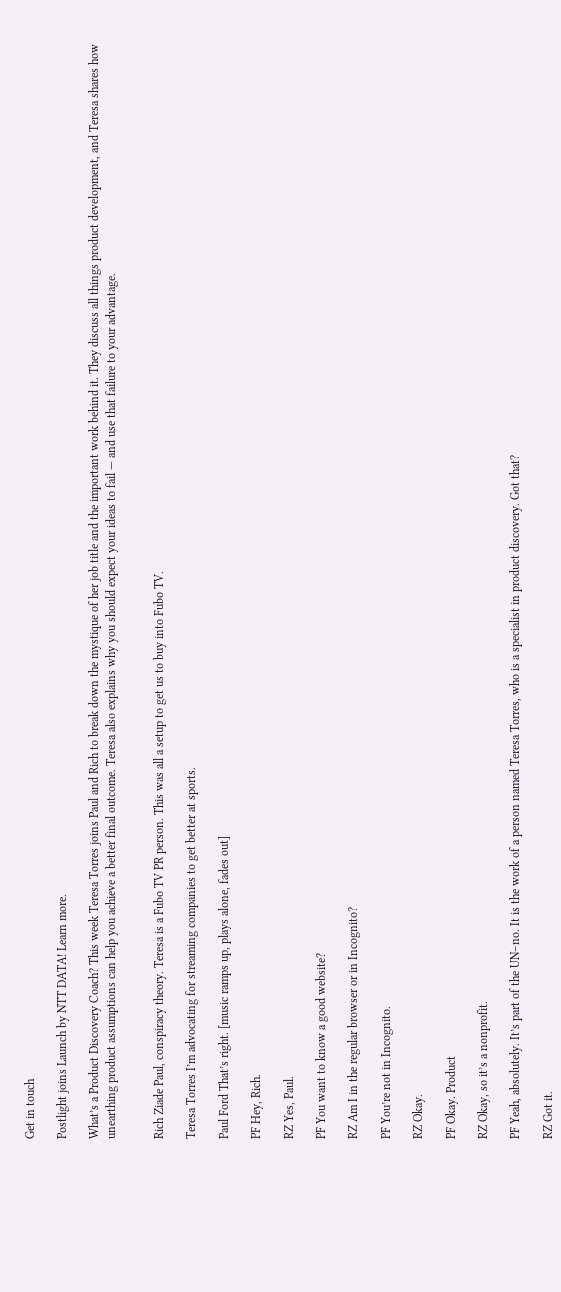Get in touch

Postlight joins Launch by NTT DATA! Learn more.

What’s a Product Discovery Coach? This week Teresa Torres joins Paul and Rich to break down the mystique of her job title and the important work behind it. They discuss all things product development, and Teresa shares how unearthing product assumptions can help you achieve a better final outcome. Teresa also explains why you should expect your ideas to fail — and use that failure to your advantage.


Rich Ziade Paul, conspiracy theory. Teresa is a Fubo TV PR person. This was all a setup to get us to buy into Fubo TV.

Teresa Torres I’m advocating for streaming companies to get better at sports.

Paul Ford That’s right. [music ramps up, plays alone, fades out]

PF Hey, Rich.

RZ Yes, Paul.

PF You want to know a good website?

RZ Am I in the regular browser or in Incognito?

PF You’re not in Incognito.

RZ Okay.

PF Okay. Product

RZ Okay, so it’s a nonprofit.

PF Yeah, absolutely. It’s part of the UN–no. It is the work of a person named Teresa Torres, who is a specialist in product discovery. Got that?

RZ Got it.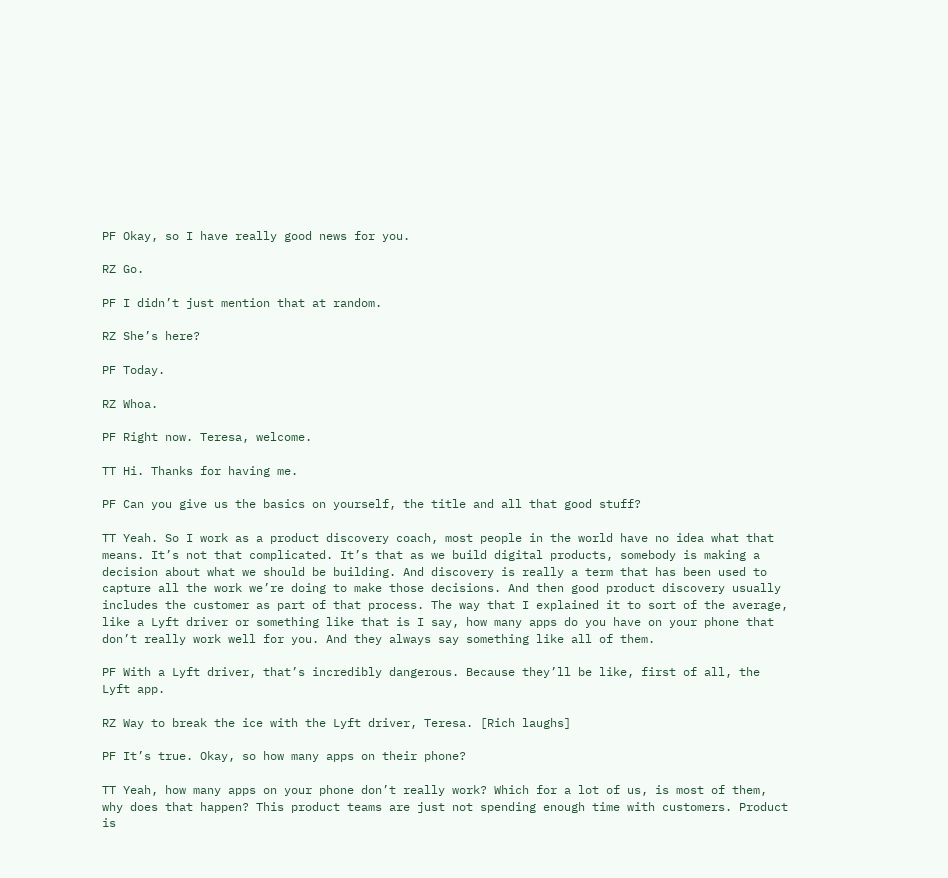PF Okay, so I have really good news for you.

RZ Go.

PF I didn’t just mention that at random.

RZ She’s here?

PF Today.

RZ Whoa.

PF Right now. Teresa, welcome.

TT Hi. Thanks for having me.

PF Can you give us the basics on yourself, the title and all that good stuff?

TT Yeah. So I work as a product discovery coach, most people in the world have no idea what that means. It’s not that complicated. It’s that as we build digital products, somebody is making a decision about what we should be building. And discovery is really a term that has been used to capture all the work we’re doing to make those decisions. And then good product discovery usually includes the customer as part of that process. The way that I explained it to sort of the average, like a Lyft driver or something like that is I say, how many apps do you have on your phone that don’t really work well for you. And they always say something like all of them.

PF With a Lyft driver, that’s incredibly dangerous. Because they’ll be like, first of all, the Lyft app.

RZ Way to break the ice with the Lyft driver, Teresa. [Rich laughs]

PF It’s true. Okay, so how many apps on their phone?

TT Yeah, how many apps on your phone don’t really work? Which for a lot of us, is most of them, why does that happen? This product teams are just not spending enough time with customers. Product is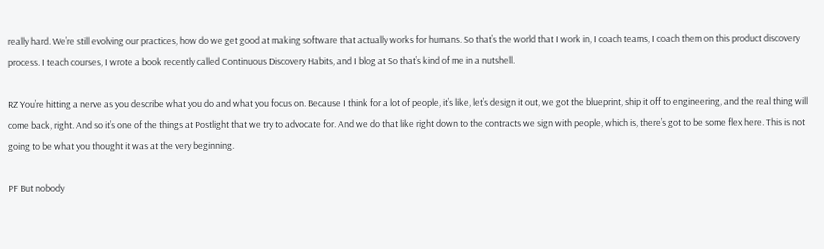really hard. We’re still evolving our practices, how do we get good at making software that actually works for humans. So that’s the world that I work in, I coach teams, I coach them on this product discovery process. I teach courses, I wrote a book recently called Continuous Discovery Habits, and I blog at So that’s kind of me in a nutshell.

RZ You’re hitting a nerve as you describe what you do and what you focus on. Because I think for a lot of people, it’s like, let’s design it out, we got the blueprint, ship it off to engineering, and the real thing will come back, right. And so it’s one of the things at Postlight that we try to advocate for. And we do that like right down to the contracts we sign with people, which is, there’s got to be some flex here. This is not going to be what you thought it was at the very beginning.

PF But nobody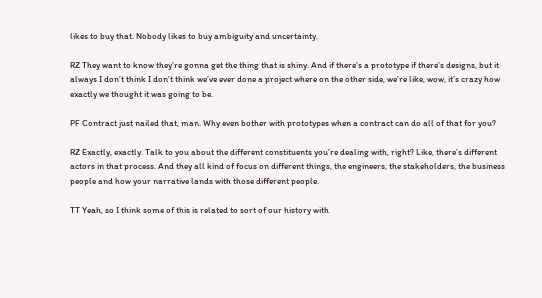likes to buy that. Nobody likes to buy ambiguity and uncertainty.

RZ They want to know they’re gonna get the thing that is shiny. And if there’s a prototype if there’s designs, but it always I don’t think I don’t think we’ve ever done a project where on the other side, we’re like, wow, it’s crazy how exactly we thought it was going to be.

PF Contract just nailed that, man. Why even bother with prototypes when a contract can do all of that for you?

RZ Exactly, exactly. Talk to you about the different constituents you’re dealing with, right? Like, there’s different actors in that process. And they all kind of focus on different things, the engineers, the stakeholders, the business people and how your narrative lands with those different people.

TT Yeah, so I think some of this is related to sort of our history with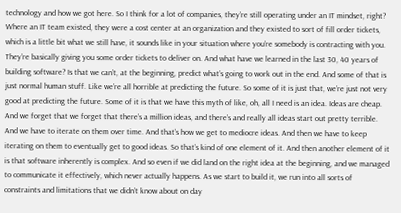technology and how we got here. So I think for a lot of companies, they’re still operating under an IT mindset, right? Where an IT team existed, they were a cost center at an organization and they existed to sort of fill order tickets, which is a little bit what we still have, it sounds like in your situation where you’re somebody is contracting with you. They’re basically giving you some order tickets to deliver on. And what have we learned in the last 30, 40 years of building software? Is that we can’t, at the beginning, predict what’s going to work out in the end. And some of that is just normal human stuff. Like we’re all horrible at predicting the future. So some of it is just that, we’re just not very good at predicting the future. Some of it is that we have this myth of like, oh, all I need is an idea. Ideas are cheap. And we forget that we forget that there’s a million ideas, and there’s and really all ideas start out pretty terrible. And we have to iterate on them over time. And that’s how we get to mediocre ideas. And then we have to keep iterating on them to eventually get to good ideas. So that’s kind of one element of it. And then another element of it is that software inherently is complex. And so even if we did land on the right idea at the beginning, and we managed to communicate it effectively, which never actually happens. As we start to build it, we run into all sorts of constraints and limitations that we didn’t know about on day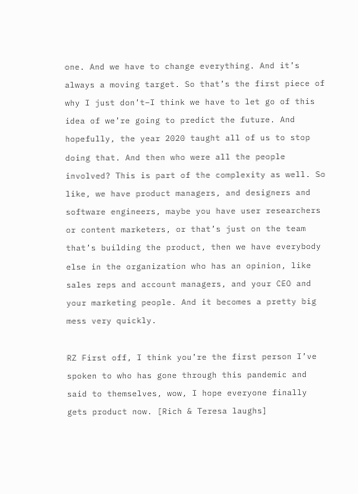one. And we have to change everything. And it’s always a moving target. So that’s the first piece of why I just don’t–I think we have to let go of this idea of we’re going to predict the future. And hopefully, the year 2020 taught all of us to stop doing that. And then who were all the people involved? This is part of the complexity as well. So like, we have product managers, and designers and software engineers, maybe you have user researchers or content marketers, or that’s just on the team that’s building the product, then we have everybody else in the organization who has an opinion, like sales reps and account managers, and your CEO and your marketing people. And it becomes a pretty big mess very quickly.

RZ First off, I think you’re the first person I’ve spoken to who has gone through this pandemic and said to themselves, wow, I hope everyone finally gets product now. [Rich & Teresa laughs]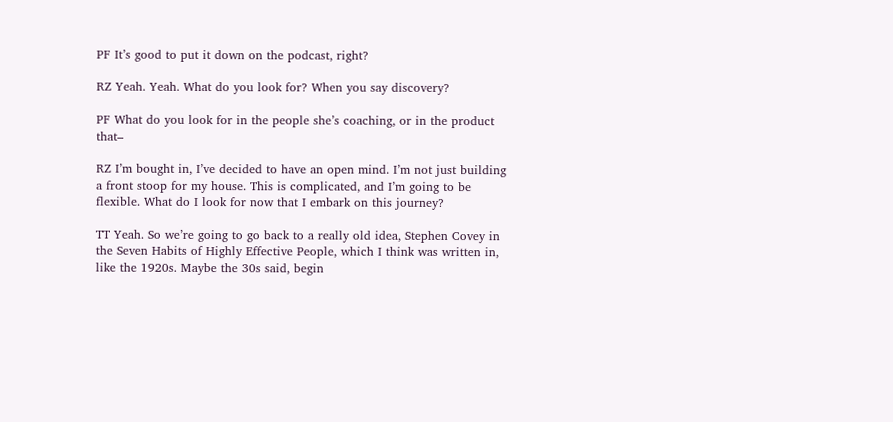PF It’s good to put it down on the podcast, right?

RZ Yeah. Yeah. What do you look for? When you say discovery?

PF What do you look for in the people she’s coaching, or in the product that–

RZ I’m bought in, I’ve decided to have an open mind. I’m not just building a front stoop for my house. This is complicated, and I’m going to be flexible. What do I look for now that I embark on this journey?

TT Yeah. So we’re going to go back to a really old idea, Stephen Covey in the Seven Habits of Highly Effective People, which I think was written in, like the 1920s. Maybe the 30s said, begin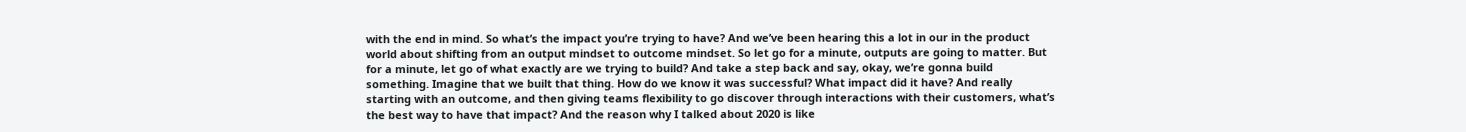with the end in mind. So what’s the impact you’re trying to have? And we’ve been hearing this a lot in our in the product world about shifting from an output mindset to outcome mindset. So let go for a minute, outputs are going to matter. But for a minute, let go of what exactly are we trying to build? And take a step back and say, okay, we’re gonna build something. Imagine that we built that thing. How do we know it was successful? What impact did it have? And really starting with an outcome, and then giving teams flexibility to go discover through interactions with their customers, what’s the best way to have that impact? And the reason why I talked about 2020 is like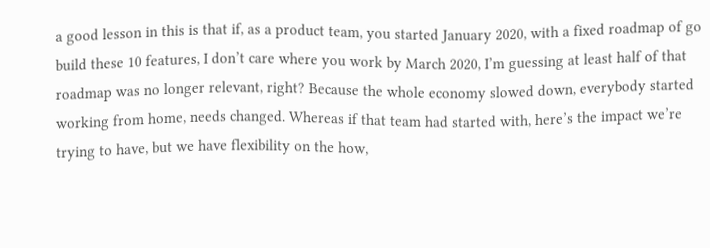a good lesson in this is that if, as a product team, you started January 2020, with a fixed roadmap of go build these 10 features, I don’t care where you work by March 2020, I’m guessing at least half of that roadmap was no longer relevant, right? Because the whole economy slowed down, everybody started working from home, needs changed. Whereas if that team had started with, here’s the impact we’re trying to have, but we have flexibility on the how,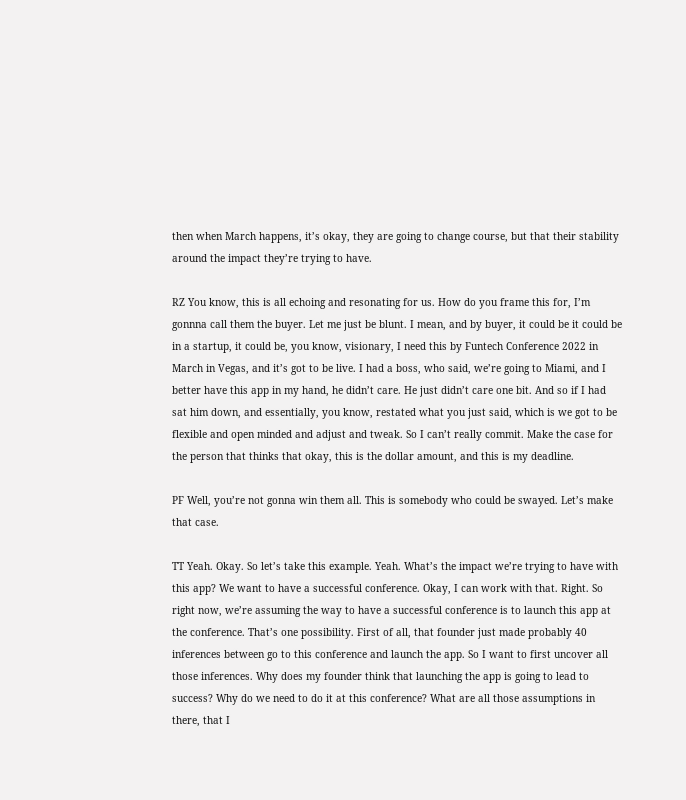then when March happens, it’s okay, they are going to change course, but that their stability around the impact they’re trying to have.

RZ You know, this is all echoing and resonating for us. How do you frame this for, I’m gonnna call them the buyer. Let me just be blunt. I mean, and by buyer, it could be it could be in a startup, it could be, you know, visionary, I need this by Funtech Conference 2022 in March in Vegas, and it’s got to be live. I had a boss, who said, we’re going to Miami, and I better have this app in my hand, he didn’t care. He just didn’t care one bit. And so if I had sat him down, and essentially, you know, restated what you just said, which is we got to be flexible and open minded and adjust and tweak. So I can’t really commit. Make the case for the person that thinks that okay, this is the dollar amount, and this is my deadline.

PF Well, you’re not gonna win them all. This is somebody who could be swayed. Let’s make that case.

TT Yeah. Okay. So let’s take this example. Yeah. What’s the impact we’re trying to have with this app? We want to have a successful conference. Okay, I can work with that. Right. So right now, we’re assuming the way to have a successful conference is to launch this app at the conference. That’s one possibility. First of all, that founder just made probably 40 inferences between go to this conference and launch the app. So I want to first uncover all those inferences. Why does my founder think that launching the app is going to lead to success? Why do we need to do it at this conference? What are all those assumptions in there, that I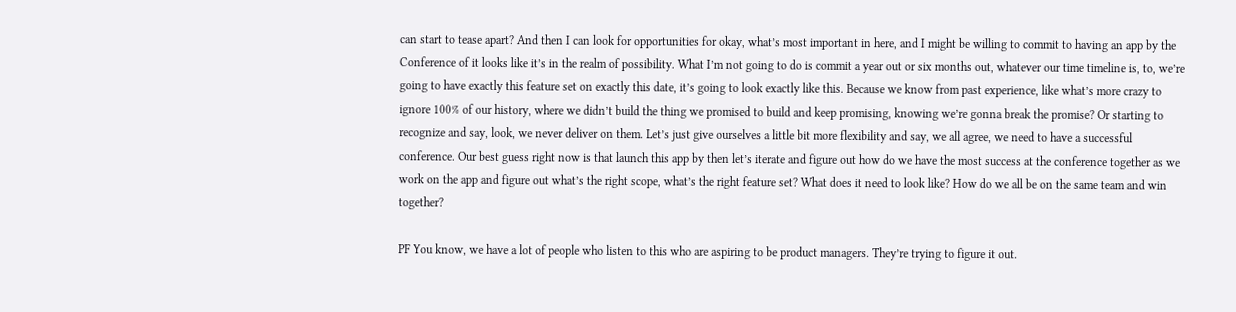can start to tease apart? And then I can look for opportunities for okay, what’s most important in here, and I might be willing to commit to having an app by the Conference of it looks like it’s in the realm of possibility. What I’m not going to do is commit a year out or six months out, whatever our time timeline is, to, we’re going to have exactly this feature set on exactly this date, it’s going to look exactly like this. Because we know from past experience, like what’s more crazy to ignore 100% of our history, where we didn’t build the thing we promised to build and keep promising, knowing we’re gonna break the promise? Or starting to recognize and say, look, we never deliver on them. Let’s just give ourselves a little bit more flexibility and say, we all agree, we need to have a successful conference. Our best guess right now is that launch this app by then let’s iterate and figure out how do we have the most success at the conference together as we work on the app and figure out what’s the right scope, what’s the right feature set? What does it need to look like? How do we all be on the same team and win together?

PF You know, we have a lot of people who listen to this who are aspiring to be product managers. They’re trying to figure it out.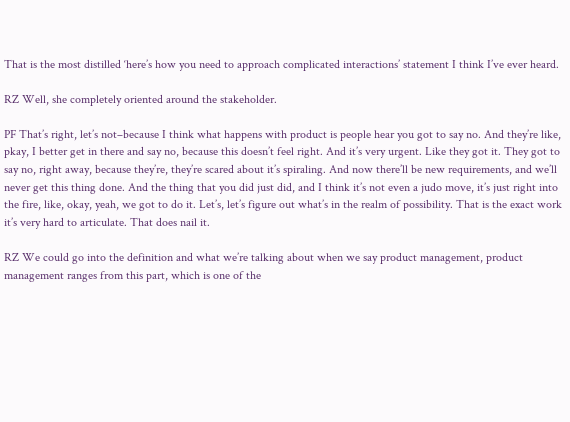That is the most distilled ‘here’s how you need to approach complicated interactions’ statement I think I’ve ever heard.

RZ Well, she completely oriented around the stakeholder.

PF That’s right, let’s not–because I think what happens with product is people hear you got to say no. And they’re like, pkay, I better get in there and say no, because this doesn’t feel right. And it’s very urgent. Like they got it. They got to say no, right away, because they’re, they’re scared about it’s spiraling. And now there’ll be new requirements, and we’ll never get this thing done. And the thing that you did just did, and I think it’s not even a judo move, it’s just right into the fire, like, okay, yeah, we got to do it. Let’s, let’s figure out what’s in the realm of possibility. That is the exact work it’s very hard to articulate. That does nail it.

RZ We could go into the definition and what we’re talking about when we say product management, product management ranges from this part, which is one of the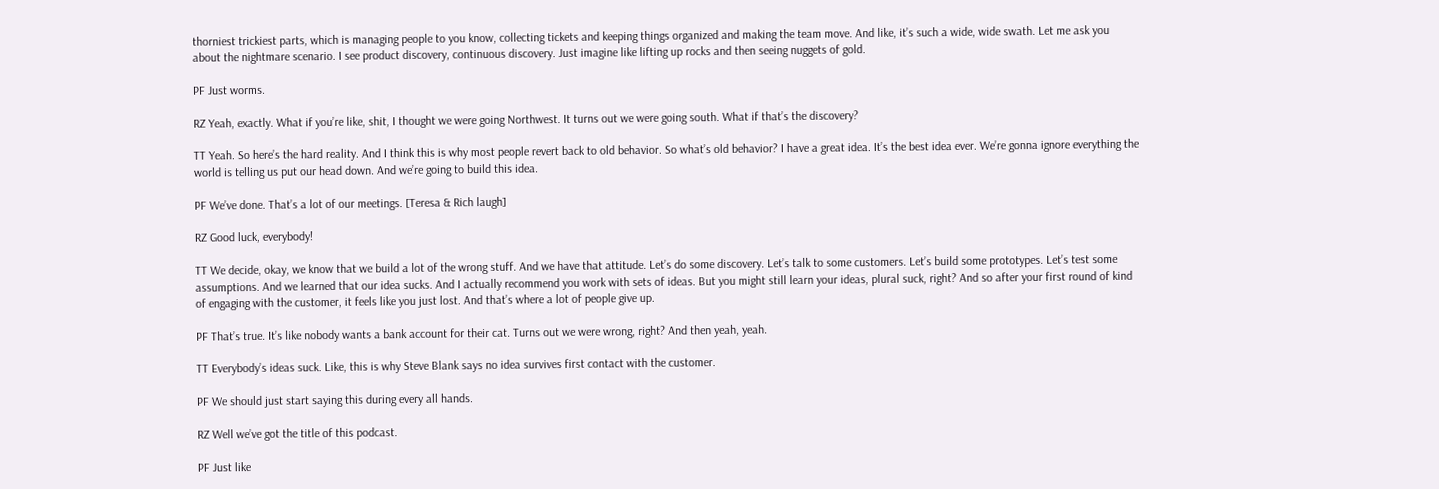thorniest trickiest parts, which is managing people to you know, collecting tickets and keeping things organized and making the team move. And like, it’s such a wide, wide swath. Let me ask you about the nightmare scenario. I see product discovery, continuous discovery. Just imagine like lifting up rocks and then seeing nuggets of gold.

PF Just worms.

RZ Yeah, exactly. What if you’re like, shit, I thought we were going Northwest. It turns out we were going south. What if that’s the discovery?

TT Yeah. So here’s the hard reality. And I think this is why most people revert back to old behavior. So what’s old behavior? I have a great idea. It’s the best idea ever. We’re gonna ignore everything the world is telling us put our head down. And we’re going to build this idea.

PF We’ve done. That’s a lot of our meetings. [Teresa & Rich laugh]

RZ Good luck, everybody!

TT We decide, okay, we know that we build a lot of the wrong stuff. And we have that attitude. Let’s do some discovery. Let’s talk to some customers. Let’s build some prototypes. Let’s test some assumptions. And we learned that our idea sucks. And I actually recommend you work with sets of ideas. But you might still learn your ideas, plural suck, right? And so after your first round of kind of engaging with the customer, it feels like you just lost. And that’s where a lot of people give up.

PF That’s true. It’s like nobody wants a bank account for their cat. Turns out we were wrong, right? And then yeah, yeah.

TT Everybody’s ideas suck. Like, this is why Steve Blank says no idea survives first contact with the customer.

PF We should just start saying this during every all hands.

RZ Well we’ve got the title of this podcast.

PF Just like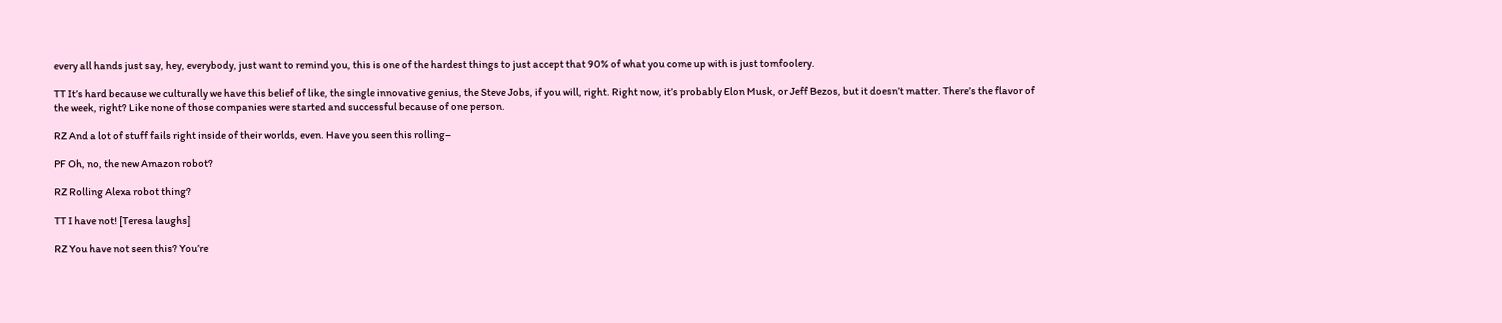every all hands just say, hey, everybody, just want to remind you, this is one of the hardest things to just accept that 90% of what you come up with is just tomfoolery.

TT It’s hard because we culturally we have this belief of like, the single innovative genius, the Steve Jobs, if you will, right. Right now, it’s probably Elon Musk, or Jeff Bezos, but it doesn’t matter. There’s the flavor of the week, right? Like none of those companies were started and successful because of one person.

RZ And a lot of stuff fails right inside of their worlds, even. Have you seen this rolling–

PF Oh, no, the new Amazon robot?

RZ Rolling Alexa robot thing?

TT I have not! [Teresa laughs]

RZ You have not seen this? You’re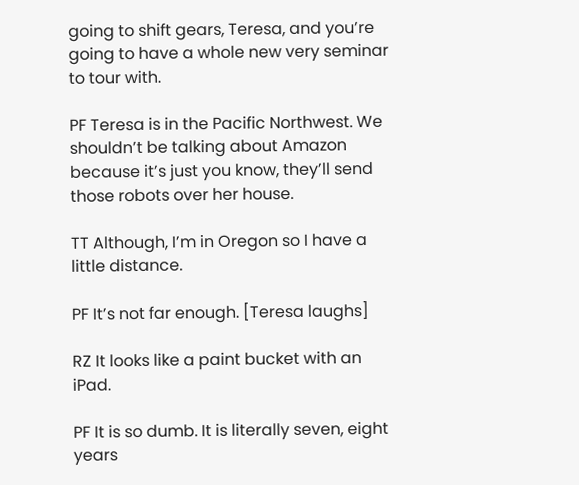going to shift gears, Teresa, and you’re going to have a whole new very seminar to tour with.

PF Teresa is in the Pacific Northwest. We shouldn’t be talking about Amazon because it’s just you know, they’ll send those robots over her house.

TT Although, I’m in Oregon so I have a little distance.

PF It’s not far enough. [Teresa laughs]

RZ It looks like a paint bucket with an iPad.

PF It is so dumb. It is literally seven, eight years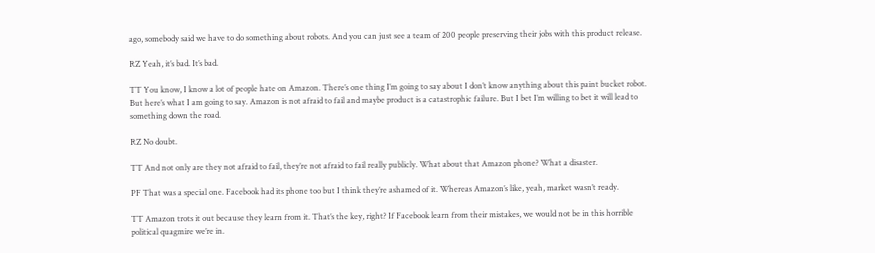ago, somebody said we have to do something about robots. And you can just see a team of 200 people preserving their jobs with this product release.

RZ Yeah, it’s bad. It’s bad.

TT You know, I know a lot of people hate on Amazon. There’s one thing I’m going to say about I don’t know anything about this paint bucket robot. But here’s what I am going to say. Amazon is not afraid to fail and maybe product is a catastrophic failure. But I bet I’m willing to bet it will lead to something down the road.

RZ No doubt.

TT And not only are they not afraid to fail, they’re not afraid to fail really publicly. What about that Amazon phone? What a disaster.

PF That was a special one. Facebook had its phone too but I think they’re ashamed of it. Whereas Amazon’s like, yeah, market wasn’t ready.

TT Amazon trots it out because they learn from it. That’s the key, right? If Facebook learn from their mistakes, we would not be in this horrible political quagmire we’re in.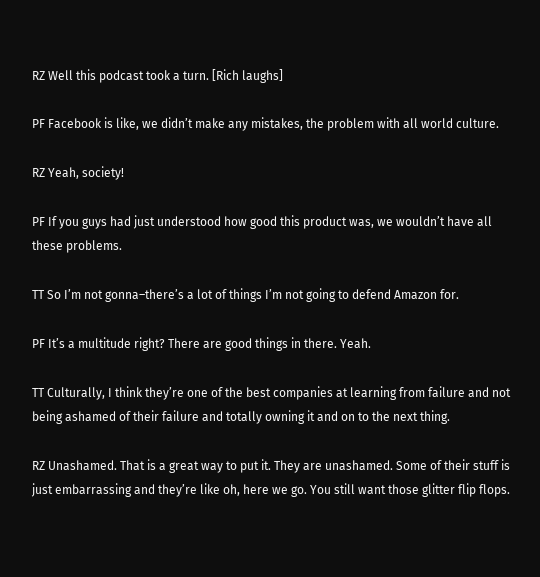RZ Well this podcast took a turn. [Rich laughs]

PF Facebook is like, we didn’t make any mistakes, the problem with all world culture.

RZ Yeah, society!

PF If you guys had just understood how good this product was, we wouldn’t have all these problems.

TT So I’m not gonna–there’s a lot of things I’m not going to defend Amazon for.

PF It’s a multitude right? There are good things in there. Yeah.

TT Culturally, I think they’re one of the best companies at learning from failure and not being ashamed of their failure and totally owning it and on to the next thing.

RZ Unashamed. That is a great way to put it. They are unashamed. Some of their stuff is just embarrassing and they’re like oh, here we go. You still want those glitter flip flops.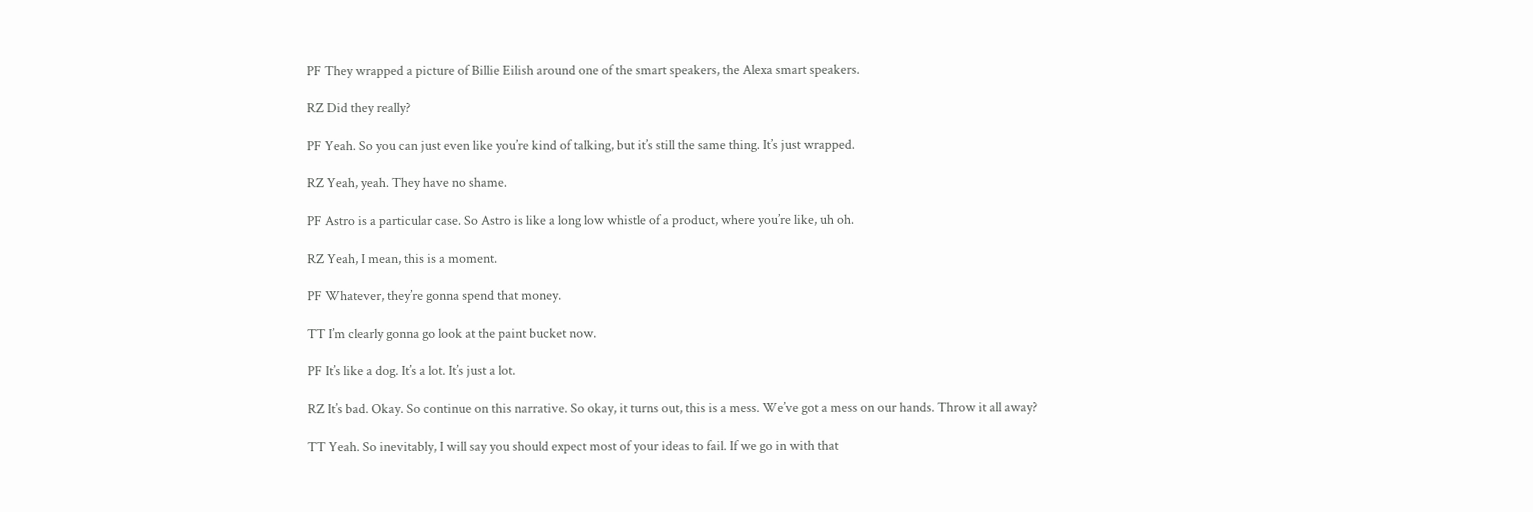PF They wrapped a picture of Billie Eilish around one of the smart speakers, the Alexa smart speakers.

RZ Did they really?

PF Yeah. So you can just even like you’re kind of talking, but it’s still the same thing. It’s just wrapped.

RZ Yeah, yeah. They have no shame.

PF Astro is a particular case. So Astro is like a long low whistle of a product, where you’re like, uh oh.

RZ Yeah, I mean, this is a moment.

PF Whatever, they’re gonna spend that money.

TT I’m clearly gonna go look at the paint bucket now.

PF It’s like a dog. It’s a lot. It’s just a lot.

RZ It’s bad. Okay. So continue on this narrative. So okay, it turns out, this is a mess. We’ve got a mess on our hands. Throw it all away?

TT Yeah. So inevitably, I will say you should expect most of your ideas to fail. If we go in with that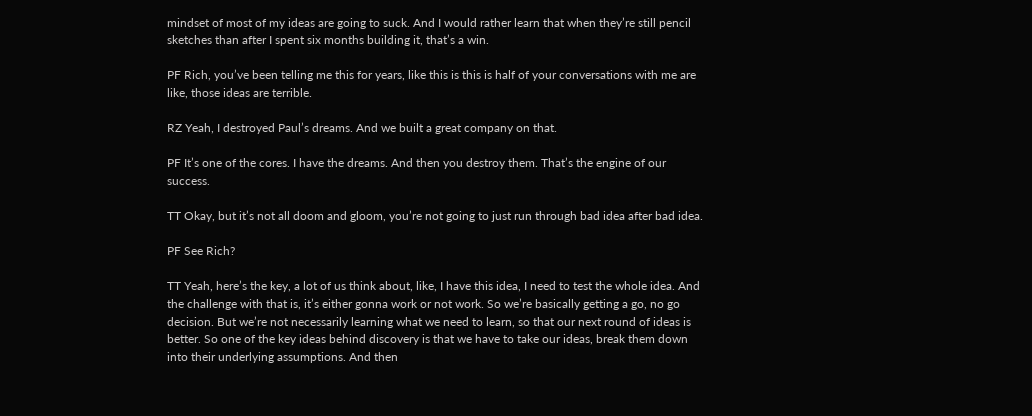mindset of most of my ideas are going to suck. And I would rather learn that when they’re still pencil sketches than after I spent six months building it, that’s a win.

PF Rich, you’ve been telling me this for years, like this is this is half of your conversations with me are like, those ideas are terrible.

RZ Yeah, I destroyed Paul’s dreams. And we built a great company on that.

PF It’s one of the cores. I have the dreams. And then you destroy them. That’s the engine of our success.

TT Okay, but it’s not all doom and gloom, you’re not going to just run through bad idea after bad idea.

PF See Rich?

TT Yeah, here’s the key, a lot of us think about, like, I have this idea, I need to test the whole idea. And the challenge with that is, it’s either gonna work or not work. So we’re basically getting a go, no go decision. But we’re not necessarily learning what we need to learn, so that our next round of ideas is better. So one of the key ideas behind discovery is that we have to take our ideas, break them down into their underlying assumptions. And then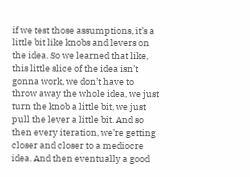if we test those assumptions, it’s a little bit like knobs and levers on the idea. So we learned that like, this little slice of the idea isn’t gonna work, we don’t have to throw away the whole idea, we just turn the knob a little bit, we just pull the lever a little bit. And so then every iteration, we’re getting closer and closer to a mediocre idea. And then eventually a good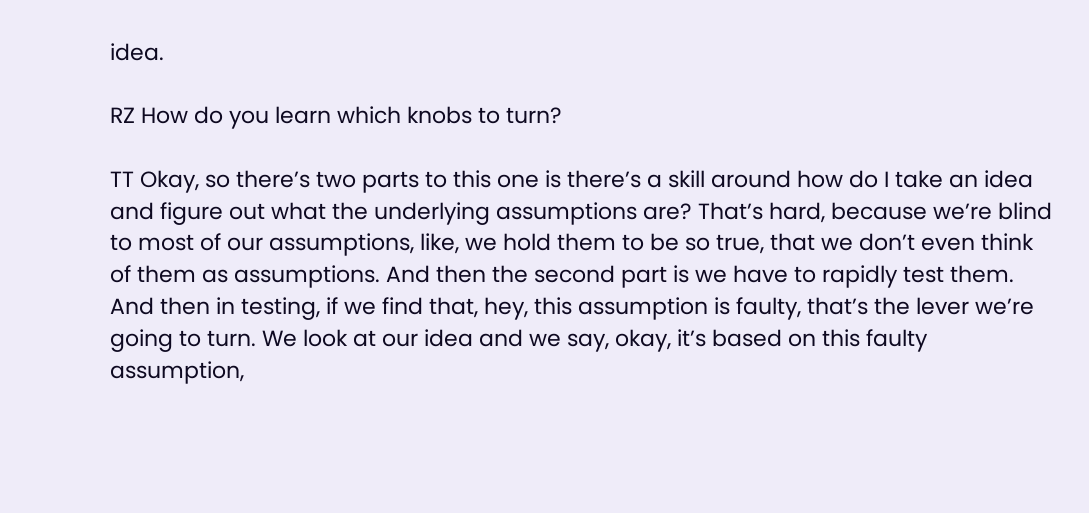idea.

RZ How do you learn which knobs to turn?

TT Okay, so there’s two parts to this one is there’s a skill around how do I take an idea and figure out what the underlying assumptions are? That’s hard, because we’re blind to most of our assumptions, like, we hold them to be so true, that we don’t even think of them as assumptions. And then the second part is we have to rapidly test them. And then in testing, if we find that, hey, this assumption is faulty, that’s the lever we’re going to turn. We look at our idea and we say, okay, it’s based on this faulty assumption,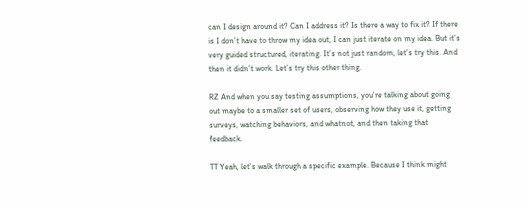can I design around it? Can I address it? Is there a way to fix it? If there is I don’t have to throw my idea out, I can just iterate on my idea. But it’s very guided structured, iterating. It’s not just random, let’s try this. And then it didn’t work. Let’s try this other thing.

RZ And when you say testing assumptions, you’re talking about going out maybe to a smaller set of users, observing how they use it, getting surveys, watching behaviors, and whatnot, and then taking that feedback.

TT Yeah, let’s walk through a specific example. Because I think might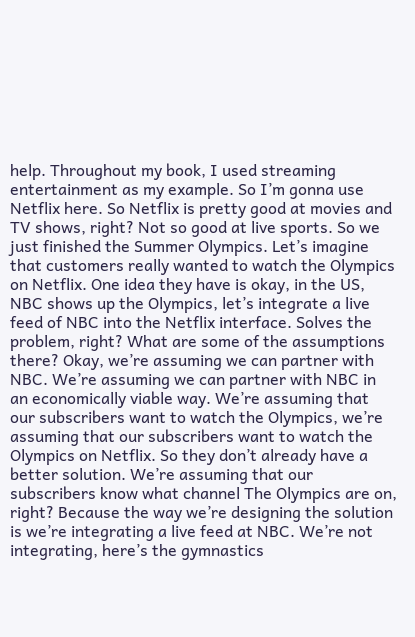help. Throughout my book, I used streaming entertainment as my example. So I’m gonna use Netflix here. So Netflix is pretty good at movies and TV shows, right? Not so good at live sports. So we just finished the Summer Olympics. Let’s imagine that customers really wanted to watch the Olympics on Netflix. One idea they have is okay, in the US, NBC shows up the Olympics, let’s integrate a live feed of NBC into the Netflix interface. Solves the problem, right? What are some of the assumptions there? Okay, we’re assuming we can partner with NBC. We’re assuming we can partner with NBC in an economically viable way. We’re assuming that our subscribers want to watch the Olympics, we’re assuming that our subscribers want to watch the Olympics on Netflix. So they don’t already have a better solution. We’re assuming that our subscribers know what channel The Olympics are on, right? Because the way we’re designing the solution is we’re integrating a live feed at NBC. We’re not integrating, here’s the gymnastics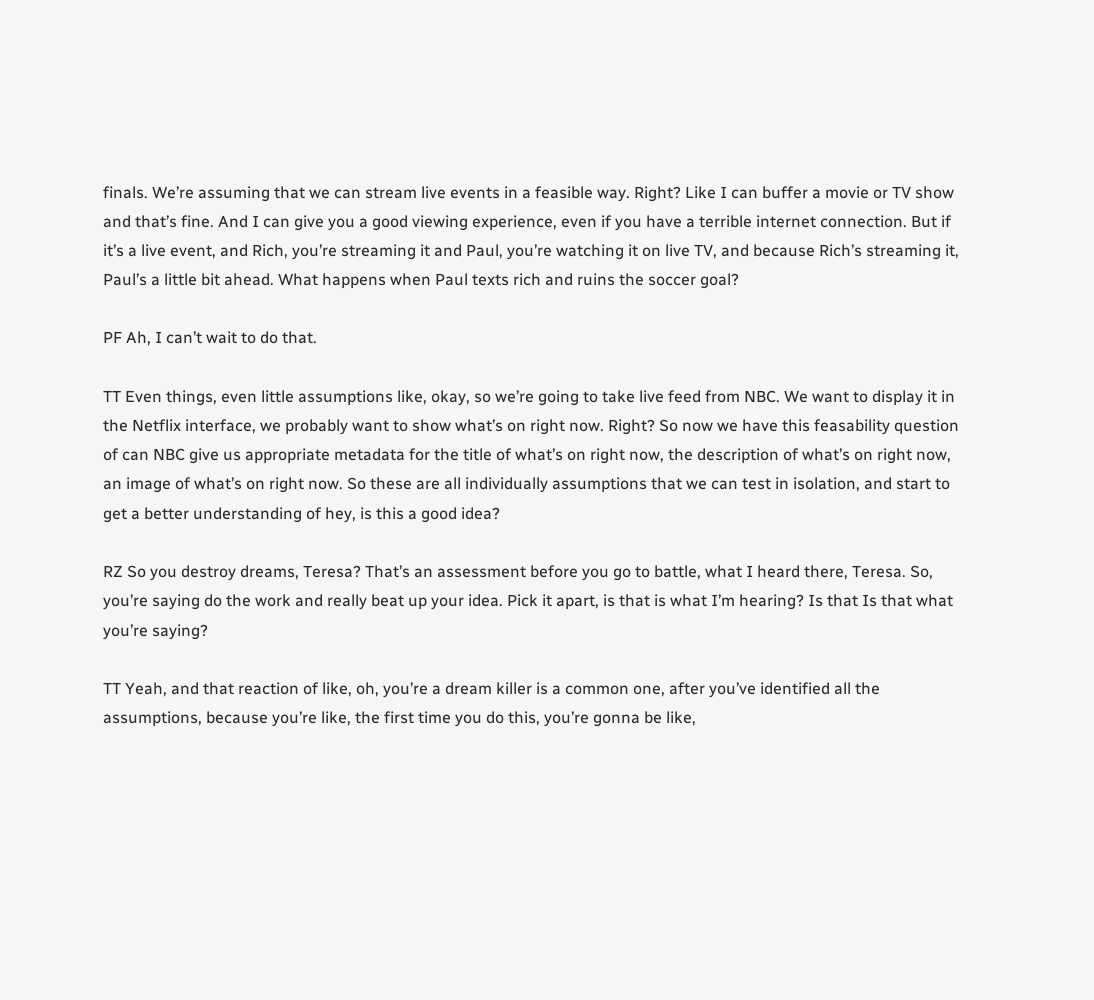finals. We’re assuming that we can stream live events in a feasible way. Right? Like I can buffer a movie or TV show and that’s fine. And I can give you a good viewing experience, even if you have a terrible internet connection. But if it’s a live event, and Rich, you’re streaming it and Paul, you’re watching it on live TV, and because Rich’s streaming it, Paul’s a little bit ahead. What happens when Paul texts rich and ruins the soccer goal?

PF Ah, I can’t wait to do that.

TT Even things, even little assumptions like, okay, so we’re going to take live feed from NBC. We want to display it in the Netflix interface, we probably want to show what’s on right now. Right? So now we have this feasability question of can NBC give us appropriate metadata for the title of what’s on right now, the description of what’s on right now, an image of what’s on right now. So these are all individually assumptions that we can test in isolation, and start to get a better understanding of hey, is this a good idea?

RZ So you destroy dreams, Teresa? That’s an assessment before you go to battle, what I heard there, Teresa. So, you’re saying do the work and really beat up your idea. Pick it apart, is that is what I’m hearing? Is that Is that what you’re saying?

TT Yeah, and that reaction of like, oh, you’re a dream killer is a common one, after you’ve identified all the assumptions, because you’re like, the first time you do this, you’re gonna be like,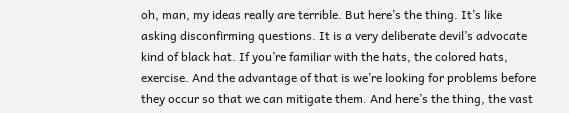oh, man, my ideas really are terrible. But here’s the thing. It’s like asking disconfirming questions. It is a very deliberate devil’s advocate kind of black hat. If you’re familiar with the hats, the colored hats, exercise. And the advantage of that is we’re looking for problems before they occur so that we can mitigate them. And here’s the thing, the vast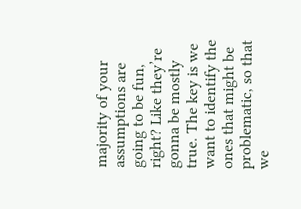majority of your assumptions are going to be fun, right? Like they’re gonna be mostly true. The key is we want to identify the ones that might be problematic, so that we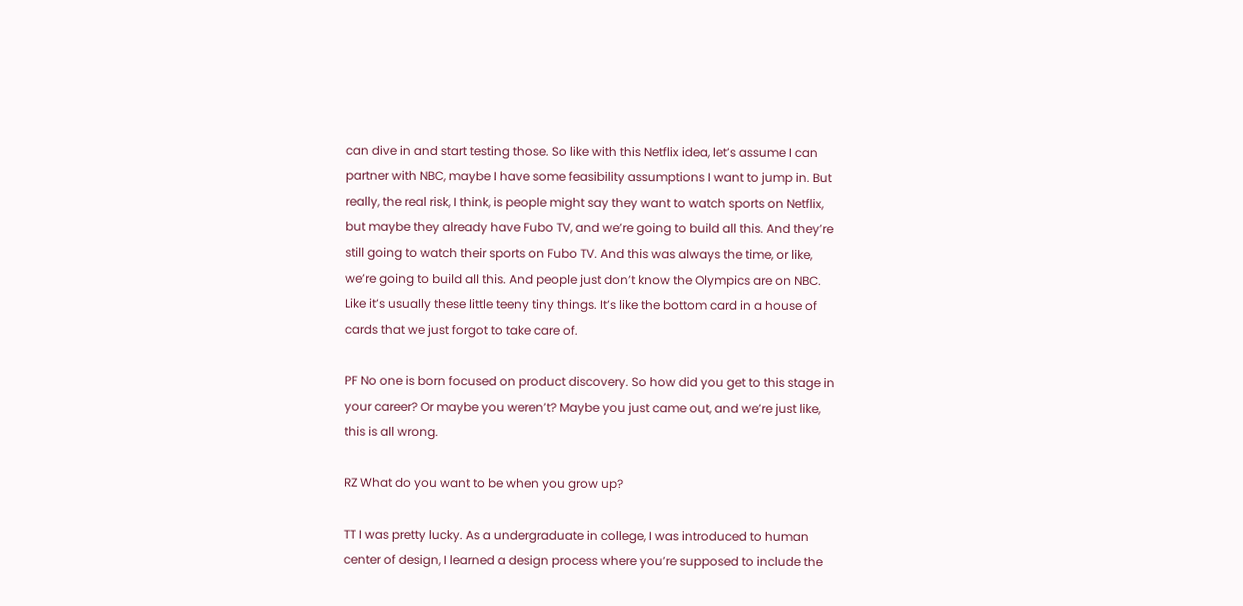can dive in and start testing those. So like with this Netflix idea, let’s assume I can partner with NBC, maybe I have some feasibility assumptions I want to jump in. But really, the real risk, I think, is people might say they want to watch sports on Netflix, but maybe they already have Fubo TV, and we’re going to build all this. And they’re still going to watch their sports on Fubo TV. And this was always the time, or like, we’re going to build all this. And people just don’t know the Olympics are on NBC. Like it’s usually these little teeny tiny things. It’s like the bottom card in a house of cards that we just forgot to take care of.

PF No one is born focused on product discovery. So how did you get to this stage in your career? Or maybe you weren’t? Maybe you just came out, and we’re just like, this is all wrong.

RZ What do you want to be when you grow up?

TT I was pretty lucky. As a undergraduate in college, I was introduced to human center of design, I learned a design process where you’re supposed to include the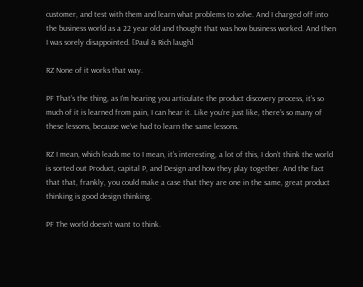customer, and test with them and learn what problems to solve. And I charged off into the business world as a 22 year old and thought that was how business worked. And then I was sorely disappointed. [Paul & Rich laugh]

RZ None of it works that way.

PF That’s the thing, as I’m hearing you articulate the product discovery process, it’s so much of it is learned from pain, I can hear it. Like you’re just like, there’s so many of these lessons, because we’ve had to learn the same lessons.

RZ I mean, which leads me to I mean, it’s interesting, a lot of this, I don’t think the world is sorted out Product, capital P, and Design and how they play together. And the fact that that, frankly, you could make a case that they are one in the same, great product thinking is good design thinking.

PF The world doesn’t want to think.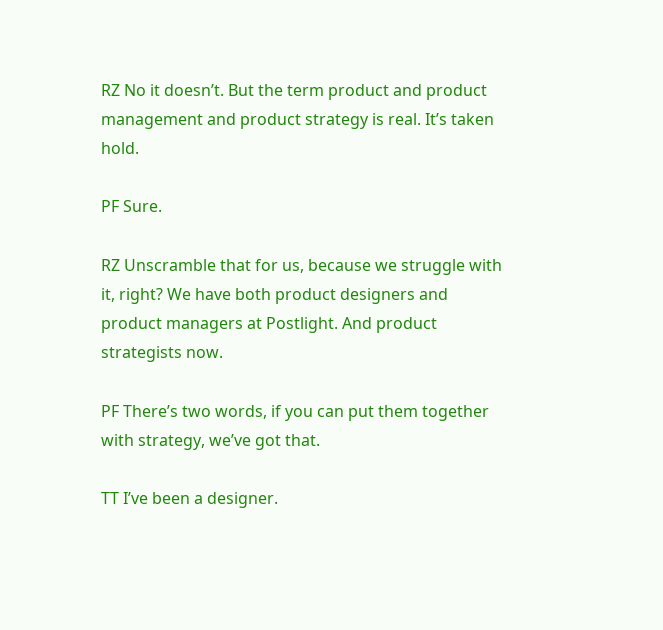RZ No it doesn’t. But the term product and product management and product strategy is real. It’s taken hold.

PF Sure.

RZ Unscramble that for us, because we struggle with it, right? We have both product designers and product managers at Postlight. And product strategists now.

PF There’s two words, if you can put them together with strategy, we’ve got that.

TT I’ve been a designer.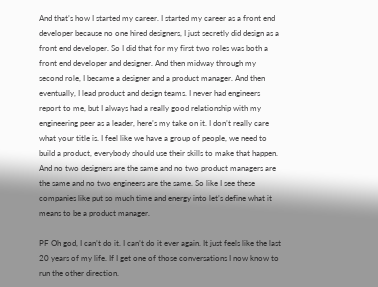And that’s how I started my career. I started my career as a front end developer because no one hired designers, I just secretly did design as a front end developer. So I did that for my first two roles was both a front end developer and designer. And then midway through my second role, I became a designer and a product manager. And then eventually, I lead product and design teams. I never had engineers report to me, but I always had a really good relationship with my engineering peer as a leader, here’s my take on it. I don’t really care what your title is. I feel like we have a group of people, we need to build a product, everybody should use their skills to make that happen. And no two designers are the same and no two product managers are the same and no two engineers are the same. So like I see these companies like put so much time and energy into let’s define what it means to be a product manager.

PF Oh god, I can’t do it. I can’t do it ever again. It just feels like the last 20 years of my life. If I get one of those conversations I now know to run the other direction.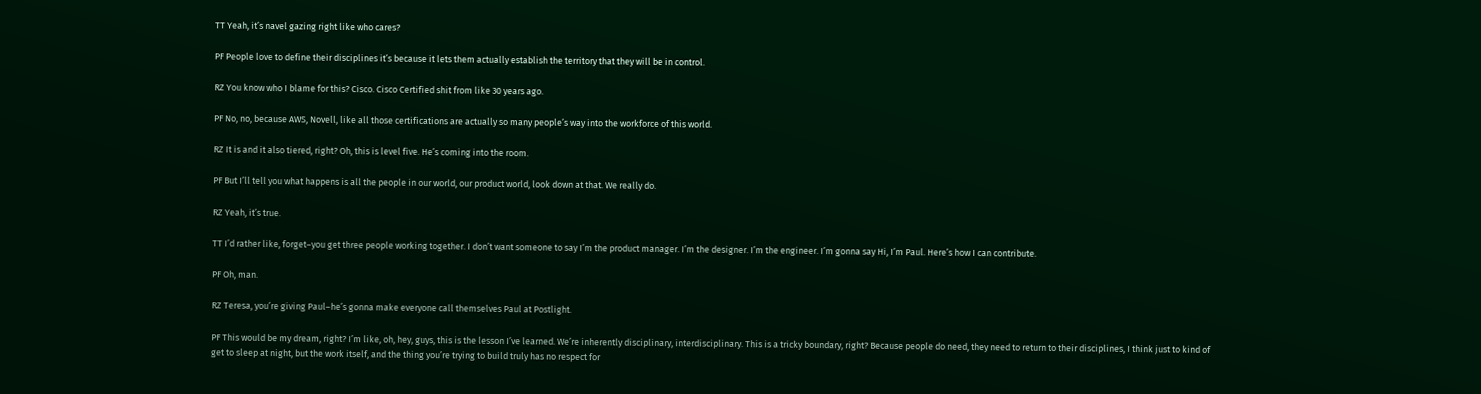TT Yeah, it’s navel gazing right like who cares?

PF People love to define their disciplines it’s because it lets them actually establish the territory that they will be in control.

RZ You know who I blame for this? Cisco. Cisco Certified shit from like 30 years ago.

PF No, no, because AWS, Novell, like all those certifications are actually so many people’s way into the workforce of this world.

RZ It is and it also tiered, right? Oh, this is level five. He’s coming into the room.

PF But I’ll tell you what happens is all the people in our world, our product world, look down at that. We really do.

RZ Yeah, it’s true.

TT I’d rather like, forget–you get three people working together. I don’t want someone to say I’m the product manager. I’m the designer. I’m the engineer. I’m gonna say Hi, I’m Paul. Here’s how I can contribute.

PF Oh, man.

RZ Teresa, you’re giving Paul–he’s gonna make everyone call themselves Paul at Postlight.

PF This would be my dream, right? I’m like, oh, hey, guys, this is the lesson I’ve learned. We’re inherently disciplinary, interdisciplinary. This is a tricky boundary, right? Because people do need, they need to return to their disciplines, I think just to kind of get to sleep at night, but the work itself, and the thing you’re trying to build truly has no respect for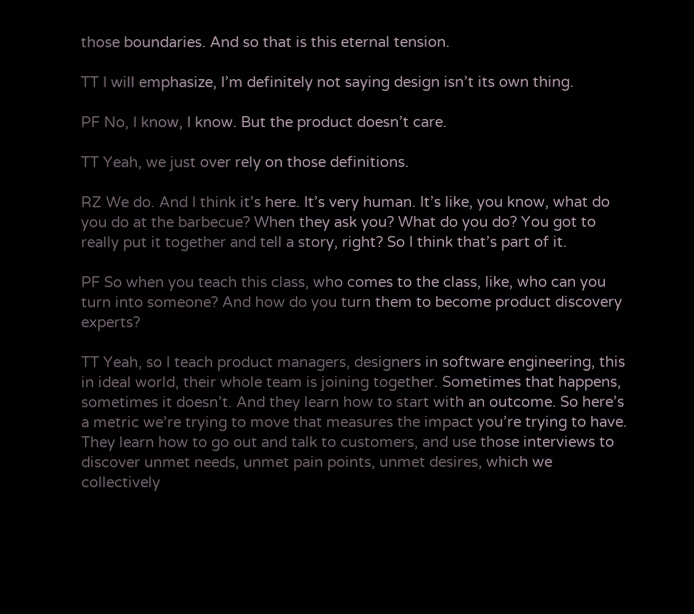those boundaries. And so that is this eternal tension.

TT I will emphasize, I’m definitely not saying design isn’t its own thing.

PF No, I know, I know. But the product doesn’t care.

TT Yeah, we just over rely on those definitions.

RZ We do. And I think it’s here. It’s very human. It’s like, you know, what do you do at the barbecue? When they ask you? What do you do? You got to really put it together and tell a story, right? So I think that’s part of it.

PF So when you teach this class, who comes to the class, like, who can you turn into someone? And how do you turn them to become product discovery experts?

TT Yeah, so I teach product managers, designers in software engineering, this in ideal world, their whole team is joining together. Sometimes that happens, sometimes it doesn’t. And they learn how to start with an outcome. So here’s a metric we’re trying to move that measures the impact you’re trying to have. They learn how to go out and talk to customers, and use those interviews to discover unmet needs, unmet pain points, unmet desires, which we collectively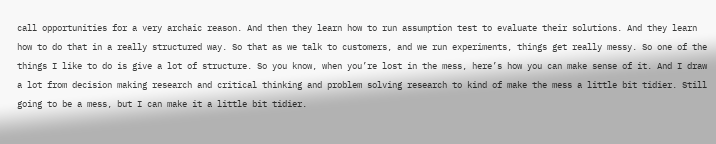call opportunities for a very archaic reason. And then they learn how to run assumption test to evaluate their solutions. And they learn how to do that in a really structured way. So that as we talk to customers, and we run experiments, things get really messy. So one of the things I like to do is give a lot of structure. So you know, when you’re lost in the mess, here’s how you can make sense of it. And I draw a lot from decision making research and critical thinking and problem solving research to kind of make the mess a little bit tidier. Still going to be a mess, but I can make it a little bit tidier.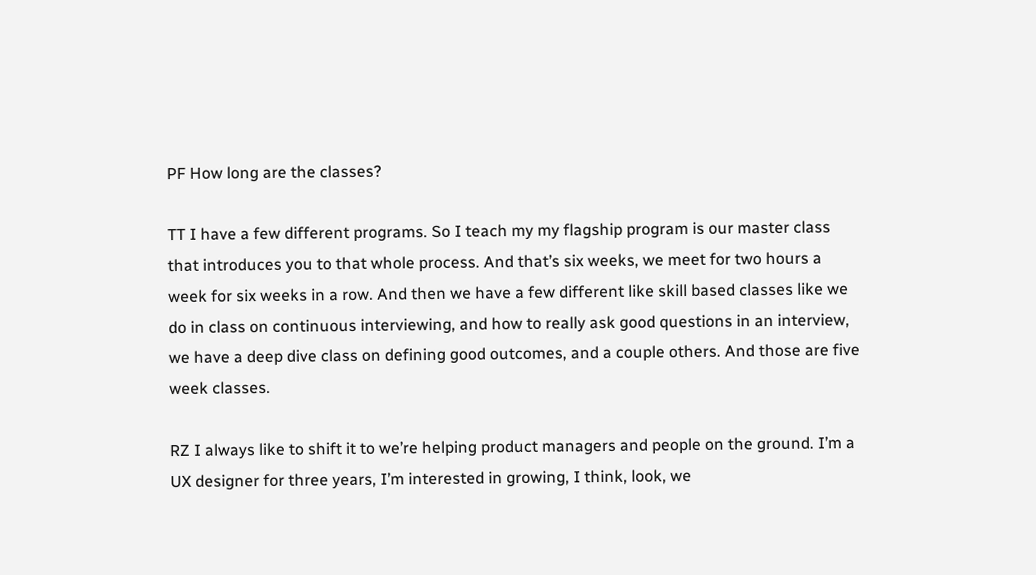PF How long are the classes?

TT I have a few different programs. So I teach my my flagship program is our master class that introduces you to that whole process. And that’s six weeks, we meet for two hours a week for six weeks in a row. And then we have a few different like skill based classes like we do in class on continuous interviewing, and how to really ask good questions in an interview, we have a deep dive class on defining good outcomes, and a couple others. And those are five week classes.

RZ I always like to shift it to we’re helping product managers and people on the ground. I’m a UX designer for three years, I’m interested in growing, I think, look, we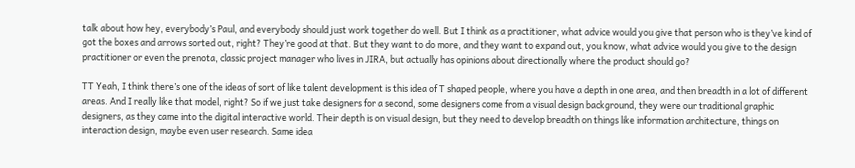talk about how hey, everybody’s Paul, and everybody should just work together do well. But I think as a practitioner, what advice would you give that person who is they’ve kind of got the boxes and arrows sorted out, right? They’re good at that. But they want to do more, and they want to expand out, you know, what advice would you give to the design practitioner or even the prenota, classic project manager who lives in JIRA, but actually has opinions about directionally where the product should go?

TT Yeah, I think there’s one of the ideas of sort of like talent development is this idea of T shaped people, where you have a depth in one area, and then breadth in a lot of different areas. And I really like that model, right? So if we just take designers for a second, some designers come from a visual design background, they were our traditional graphic designers, as they came into the digital interactive world. Their depth is on visual design, but they need to develop breadth on things like information architecture, things on interaction design, maybe even user research. Same idea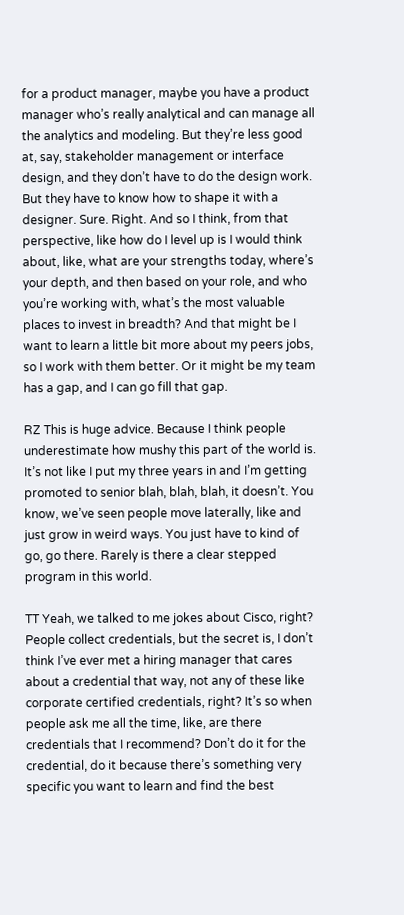for a product manager, maybe you have a product manager who’s really analytical and can manage all the analytics and modeling. But they’re less good at, say, stakeholder management or interface design, and they don’t have to do the design work. But they have to know how to shape it with a designer. Sure. Right. And so I think, from that perspective, like how do I level up is I would think about, like, what are your strengths today, where’s your depth, and then based on your role, and who you’re working with, what’s the most valuable places to invest in breadth? And that might be I want to learn a little bit more about my peers jobs, so I work with them better. Or it might be my team has a gap, and I can go fill that gap.

RZ This is huge advice. Because I think people underestimate how mushy this part of the world is. It’s not like I put my three years in and I’m getting promoted to senior blah, blah, blah, it doesn’t. You know, we’ve seen people move laterally, like and just grow in weird ways. You just have to kind of go, go there. Rarely is there a clear stepped program in this world.

TT Yeah, we talked to me jokes about Cisco, right? People collect credentials, but the secret is, I don’t think I’ve ever met a hiring manager that cares about a credential that way, not any of these like corporate certified credentials, right? It’s so when people ask me all the time, like, are there credentials that I recommend? Don’t do it for the credential, do it because there’s something very specific you want to learn and find the best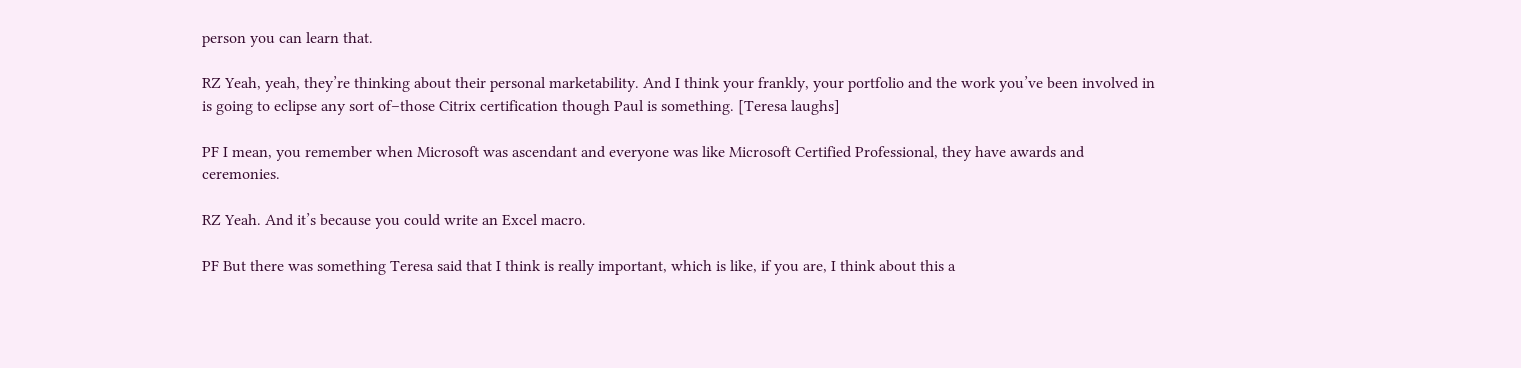person you can learn that.

RZ Yeah, yeah, they’re thinking about their personal marketability. And I think your frankly, your portfolio and the work you’ve been involved in is going to eclipse any sort of–those Citrix certification though Paul is something. [Teresa laughs]

PF I mean, you remember when Microsoft was ascendant and everyone was like Microsoft Certified Professional, they have awards and ceremonies.

RZ Yeah. And it’s because you could write an Excel macro.

PF But there was something Teresa said that I think is really important, which is like, if you are, I think about this a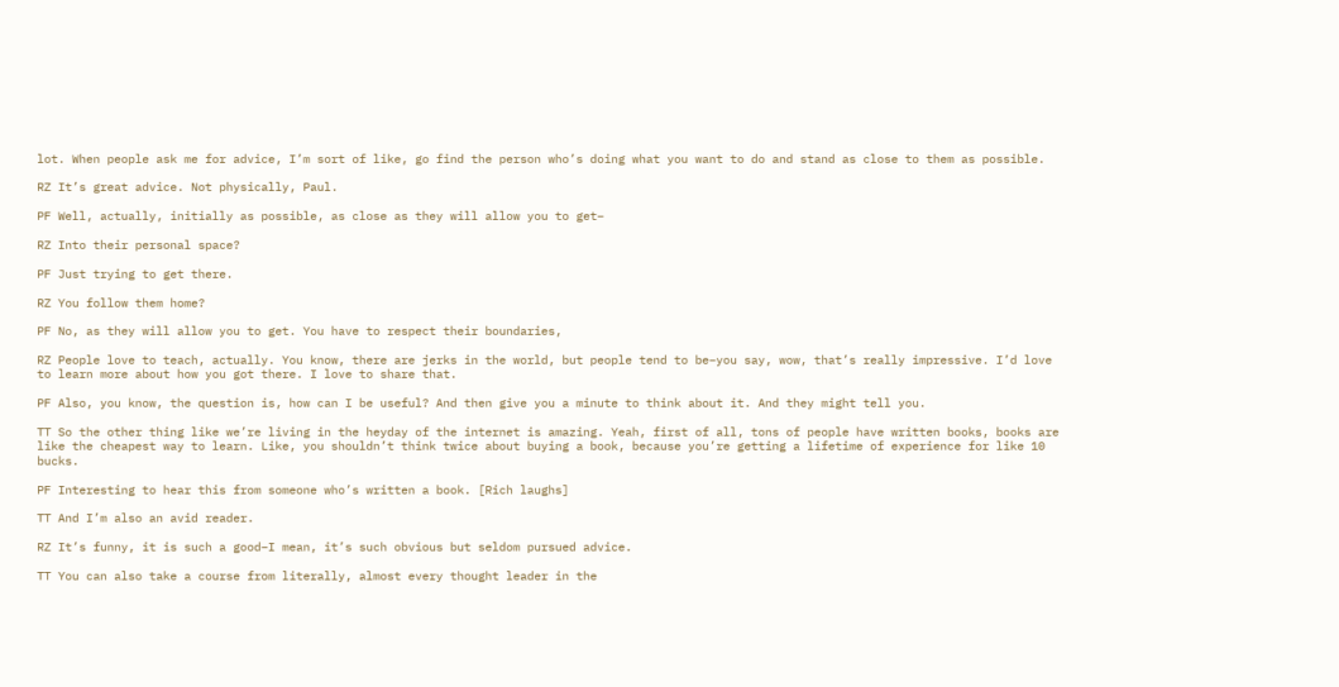lot. When people ask me for advice, I’m sort of like, go find the person who’s doing what you want to do and stand as close to them as possible.

RZ It’s great advice. Not physically, Paul.

PF Well, actually, initially as possible, as close as they will allow you to get–

RZ Into their personal space?

PF Just trying to get there.

RZ You follow them home?

PF No, as they will allow you to get. You have to respect their boundaries,

RZ People love to teach, actually. You know, there are jerks in the world, but people tend to be–you say, wow, that’s really impressive. I’d love to learn more about how you got there. I love to share that.

PF Also, you know, the question is, how can I be useful? And then give you a minute to think about it. And they might tell you.

TT So the other thing like we’re living in the heyday of the internet is amazing. Yeah, first of all, tons of people have written books, books are like the cheapest way to learn. Like, you shouldn’t think twice about buying a book, because you’re getting a lifetime of experience for like 10 bucks.

PF Interesting to hear this from someone who’s written a book. [Rich laughs]

TT And I’m also an avid reader.

RZ It’s funny, it is such a good–I mean, it’s such obvious but seldom pursued advice.

TT You can also take a course from literally, almost every thought leader in the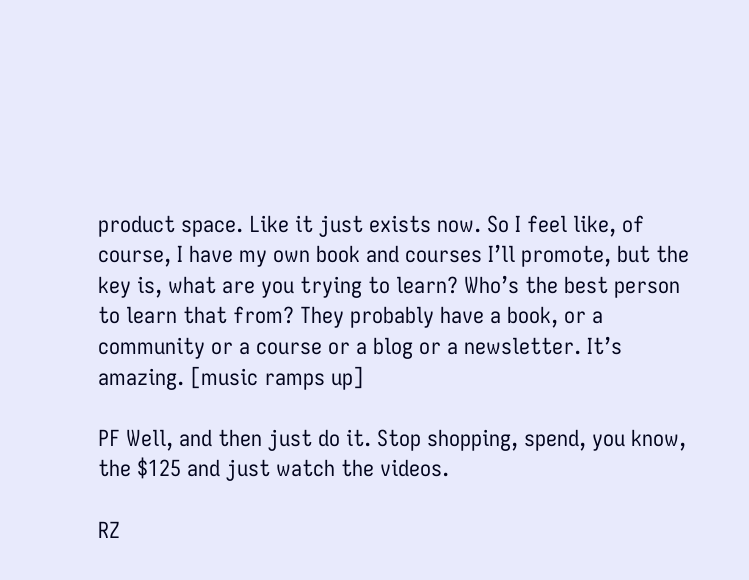product space. Like it just exists now. So I feel like, of course, I have my own book and courses I’ll promote, but the key is, what are you trying to learn? Who’s the best person to learn that from? They probably have a book, or a community or a course or a blog or a newsletter. It’s amazing. [music ramps up]

PF Well, and then just do it. Stop shopping, spend, you know, the $125 and just watch the videos.

RZ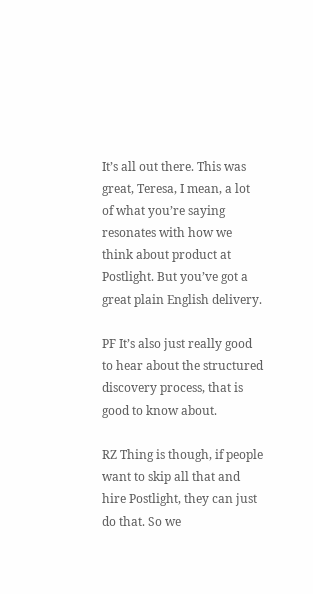It’s all out there. This was great, Teresa, I mean, a lot of what you’re saying resonates with how we think about product at Postlight. But you’ve got a great plain English delivery.

PF It’s also just really good to hear about the structured discovery process, that is good to know about.

RZ Thing is though, if people want to skip all that and hire Postlight, they can just do that. So we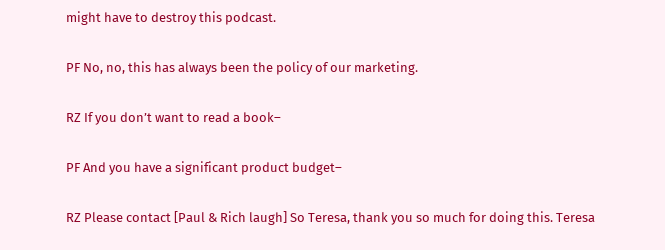might have to destroy this podcast.

PF No, no, this has always been the policy of our marketing.

RZ If you don’t want to read a book–

PF And you have a significant product budget–

RZ Please contact [Paul & Rich laugh] So Teresa, thank you so much for doing this. Teresa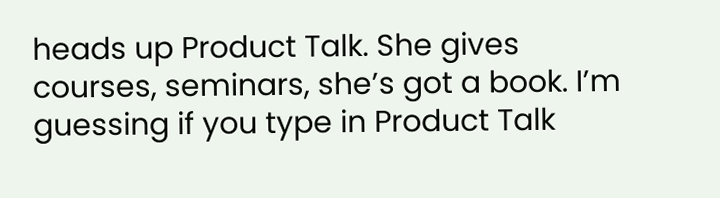heads up Product Talk. She gives courses, seminars, she’s got a book. I’m guessing if you type in Product Talk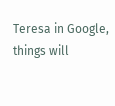Teresa in Google, things will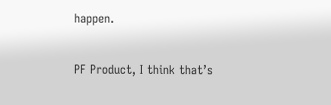happen.

PF Product, I think that’s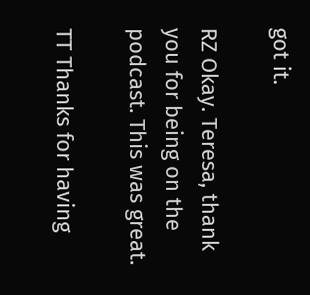got it.

RZ Okay. Teresa, thank you for being on the podcast. This was great.

TT Thanks for having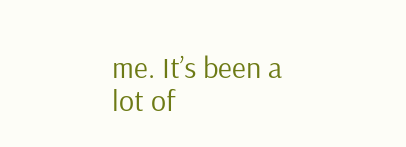me. It’s been a lot of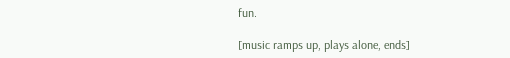fun.

[music ramps up, plays alone, ends]